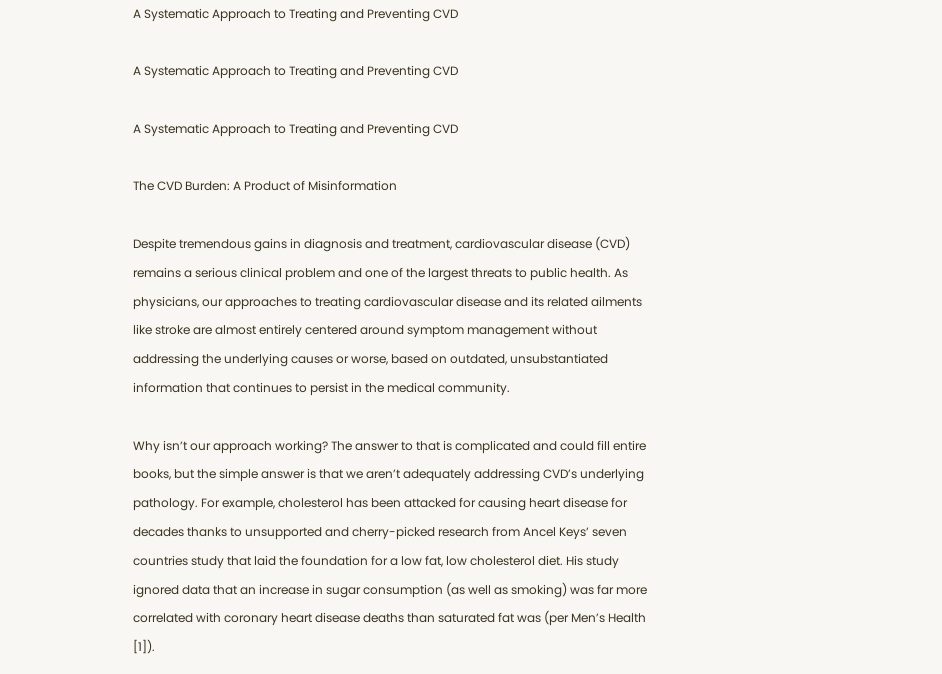A Systematic Approach to Treating and Preventing CVD

A Systematic Approach to Treating and Preventing CVD

A Systematic Approach to Treating and Preventing CVD

The CVD Burden: A Product of Misinformation

Despite tremendous gains in diagnosis and treatment, cardiovascular disease (CVD) remains a serious clinical problem and one of the largest threats to public health. As physicians, our approaches to treating cardiovascular disease and its related ailments like stroke are almost entirely centered around symptom management without addressing the underlying causes or worse, based on outdated, unsubstantiated information that continues to persist in the medical community.

Why isn’t our approach working? The answer to that is complicated and could fill entire books, but the simple answer is that we aren’t adequately addressing CVD’s underlying pathology. For example, cholesterol has been attacked for causing heart disease for decades thanks to unsupported and cherry-picked research from Ancel Keys’ seven countries study that laid the foundation for a low fat, low cholesterol diet. His study ignored data that an increase in sugar consumption (as well as smoking) was far more correlated with coronary heart disease deaths than saturated fat was (per Men’s Health [1]).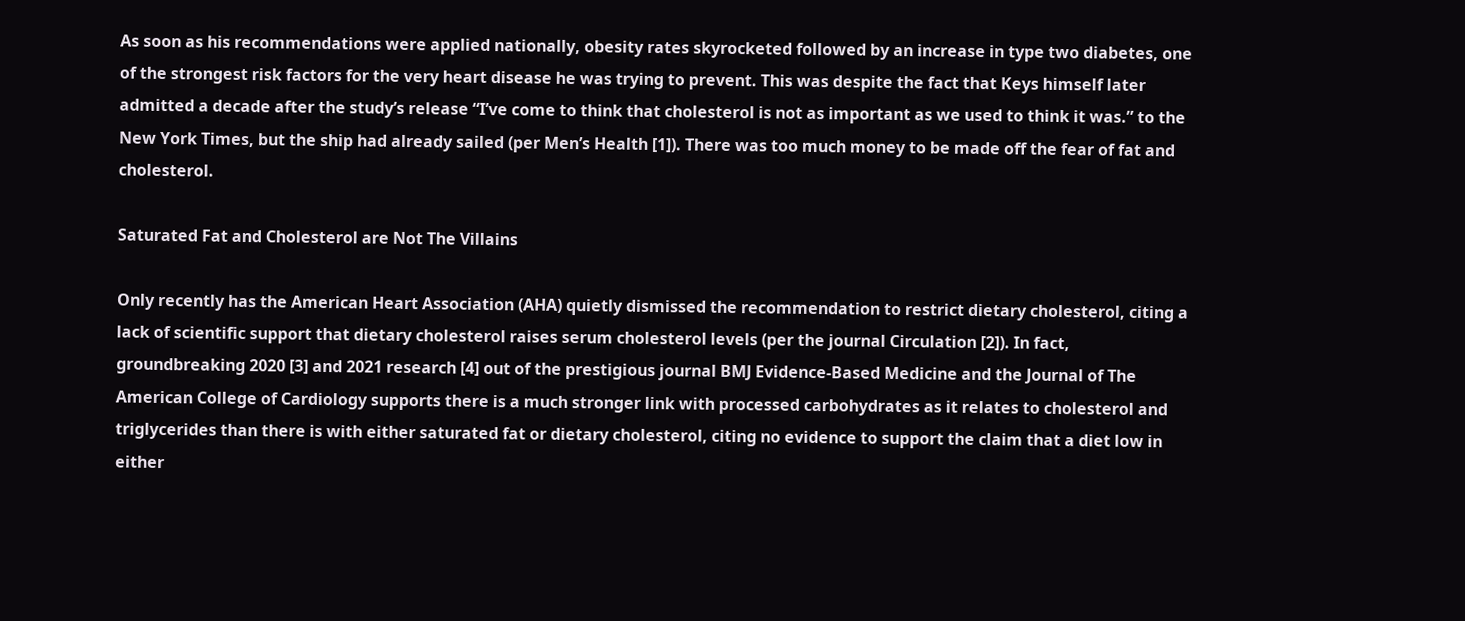As soon as his recommendations were applied nationally, obesity rates skyrocketed followed by an increase in type two diabetes, one of the strongest risk factors for the very heart disease he was trying to prevent. This was despite the fact that Keys himself later admitted a decade after the study’s release “I’ve come to think that cholesterol is not as important as we used to think it was.” to the New York Times, but the ship had already sailed (per Men’s Health [1]). There was too much money to be made off the fear of fat and cholesterol.

Saturated Fat and Cholesterol are Not The Villains

Only recently has the American Heart Association (AHA) quietly dismissed the recommendation to restrict dietary cholesterol, citing a lack of scientific support that dietary cholesterol raises serum cholesterol levels (per the journal Circulation [2]). In fact, groundbreaking 2020 [3] and 2021 research [4] out of the prestigious journal BMJ Evidence-Based Medicine and the Journal of The American College of Cardiology supports there is a much stronger link with processed carbohydrates as it relates to cholesterol and triglycerides than there is with either saturated fat or dietary cholesterol, citing no evidence to support the claim that a diet low in either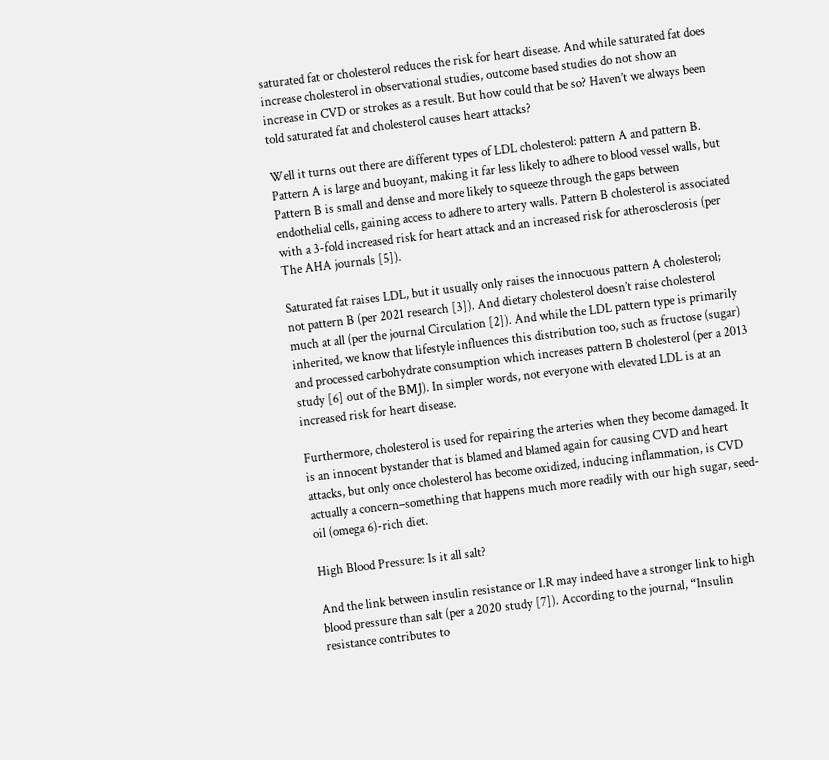saturated fat or cholesterol reduces the risk for heart disease. And while saturated fat does increase cholesterol in observational studies, outcome based studies do not show an increase in CVD or strokes as a result. But how could that be so? Haven’t we always been told saturated fat and cholesterol causes heart attacks?

Well it turns out there are different types of LDL cholesterol: pattern A and pattern B. Pattern A is large and buoyant, making it far less likely to adhere to blood vessel walls, but Pattern B is small and dense and more likely to squeeze through the gaps between endothelial cells, gaining access to adhere to artery walls. Pattern B cholesterol is associated with a 3-fold increased risk for heart attack and an increased risk for atherosclerosis (per The AHA journals [5]).

Saturated fat raises LDL, but it usually only raises the innocuous pattern A cholesterol; not pattern B (per 2021 research [3]). And dietary cholesterol doesn’t raise cholesterol much at all (per the journal Circulation [2]). And while the LDL pattern type is primarily inherited, we know that lifestyle influences this distribution too, such as fructose (sugar) and processed carbohydrate consumption which increases pattern B cholesterol (per a 2013 study [6] out of the BMJ). In simpler words, not everyone with elevated LDL is at an increased risk for heart disease.

Furthermore, cholesterol is used for repairing the arteries when they become damaged. It is an innocent bystander that is blamed and blamed again for causing CVD and heart attacks, but only once cholesterol has become oxidized, inducing inflammation, is CVD actually a concern–something that happens much more readily with our high sugar, seed-oil (omega 6)-rich diet.

High Blood Pressure: Is it all salt?

And the link between insulin resistance or I.R may indeed have a stronger link to high blood pressure than salt (per a 2020 study [7]). According to the journal, “Insulin resistance contributes to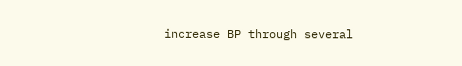increase BP through several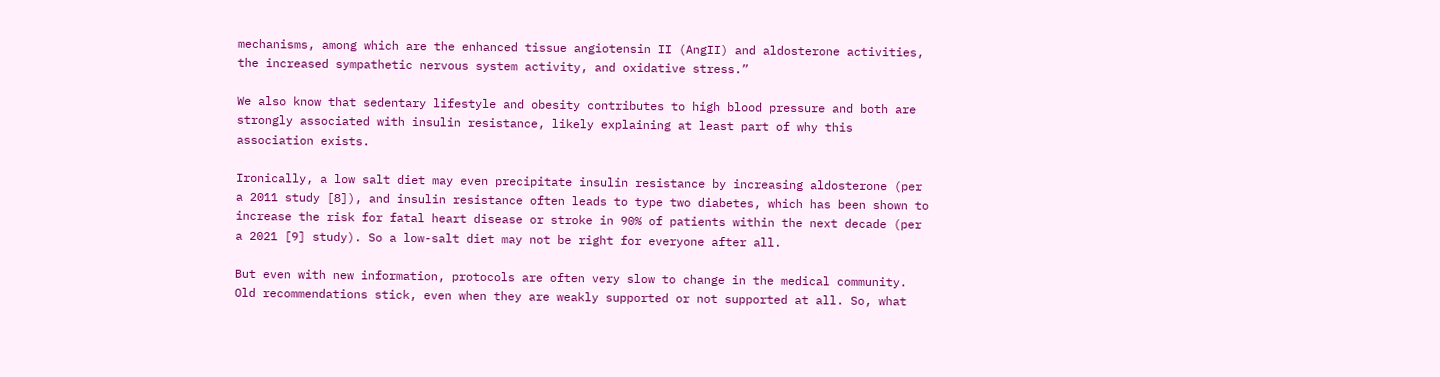mechanisms, among which are the enhanced tissue angiotensin II (AngII) and aldosterone activities, the increased sympathetic nervous system activity, and oxidative stress.”

We also know that sedentary lifestyle and obesity contributes to high blood pressure and both are strongly associated with insulin resistance, likely explaining at least part of why this association exists.

Ironically, a low salt diet may even precipitate insulin resistance by increasing aldosterone (per a 2011 study [8]), and insulin resistance often leads to type two diabetes, which has been shown to increase the risk for fatal heart disease or stroke in 90% of patients within the next decade (per a 2021 [9] study). So a low-salt diet may not be right for everyone after all.

But even with new information, protocols are often very slow to change in the medical community. Old recommendations stick, even when they are weakly supported or not supported at all. So, what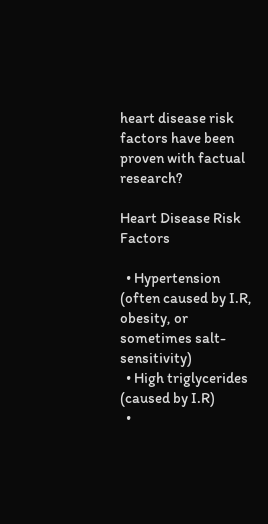heart disease risk factors have been proven with factual research?

Heart Disease Risk Factors

  • Hypertension (often caused by I.R, obesity, or sometimes salt-sensitivity)
  • High triglycerides (caused by I.R)
  •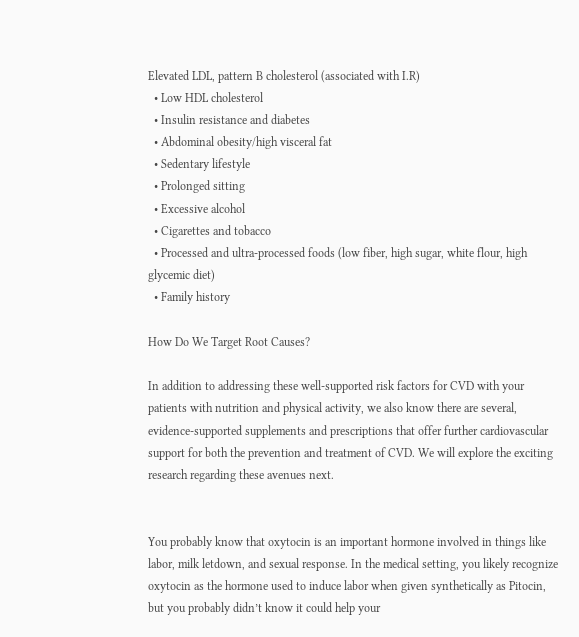Elevated LDL, pattern B cholesterol (associated with I.R)
  • Low HDL cholesterol
  • Insulin resistance and diabetes
  • Abdominal obesity/high visceral fat
  • Sedentary lifestyle
  • Prolonged sitting
  • Excessive alcohol
  • Cigarettes and tobacco
  • Processed and ultra-processed foods (low fiber, high sugar, white flour, high glycemic diet)
  • Family history

How Do We Target Root Causes?

In addition to addressing these well-supported risk factors for CVD with your patients with nutrition and physical activity, we also know there are several, evidence-supported supplements and prescriptions that offer further cardiovascular support for both the prevention and treatment of CVD. We will explore the exciting research regarding these avenues next.


You probably know that oxytocin is an important hormone involved in things like labor, milk letdown, and sexual response. In the medical setting, you likely recognize oxytocin as the hormone used to induce labor when given synthetically as Pitocin, but you probably didn’t know it could help your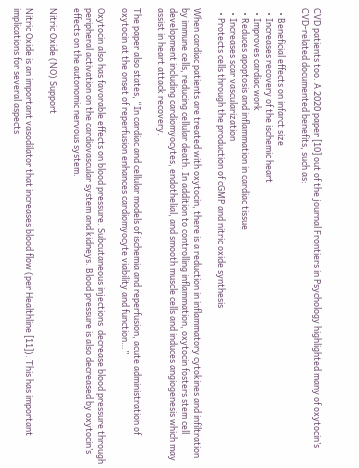CVD patients too. A 2020 paper [10] out of the journal Frontiers in Psychology highlighted many of oxytocin’s CVD-related documented benefits, such as:

  • Beneficial effects on infarct size
  • Increases recovery of the ischemic heart
  • Improves cardiac work
  • Reduces apoptosis and inflammation in cardiac tissue
  • Increases scar vascularization
  • Protects cells through the production of cGMP and nitric oxide synthesis

When cardiac patients are treated with oxytocin, there is a reduction in inflammatory cytokines and infiltration by immune cells, reducing cellular death. In addition to controlling inflammation, oxytocin fosters stem cell development including cardiomyocytes, endothelial, and smooth muscle cells and induces angiogenesis which may assist in heart attack recovery.

The paper also states, “In cardiac and cellular models of ischemia and reperfusion, acute administration of oxytocin at the onset of reperfusion enhances cardiomyocyte viability and function…”

Oxytocin also has favorable effects on blood pressure. Subcutaneous injections  decrease blood pressure through peripheral activation on the cardiovascular system and kidneys. Blood pressure is also decreased by oxytocin’s effects on the autonomic nervous system.

Nitric Oxide (NO) Support

Nitric Oxide is an important vasodilator that increases blood flow (per Healthline [11]). This has important implications for several aspects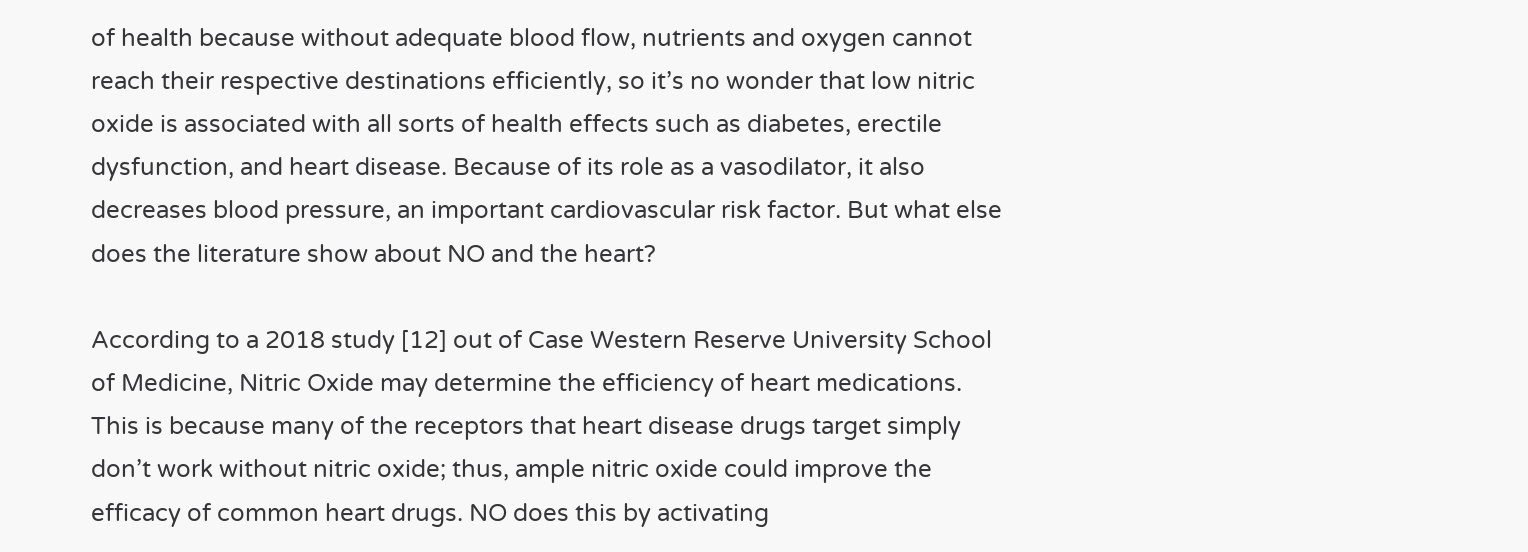of health because without adequate blood flow, nutrients and oxygen cannot reach their respective destinations efficiently, so it’s no wonder that low nitric oxide is associated with all sorts of health effects such as diabetes, erectile dysfunction, and heart disease. Because of its role as a vasodilator, it also decreases blood pressure, an important cardiovascular risk factor. But what else does the literature show about NO and the heart?

According to a 2018 study [12] out of Case Western Reserve University School of Medicine, Nitric Oxide may determine the efficiency of heart medications. This is because many of the receptors that heart disease drugs target simply don’t work without nitric oxide; thus, ample nitric oxide could improve the efficacy of common heart drugs. NO does this by activating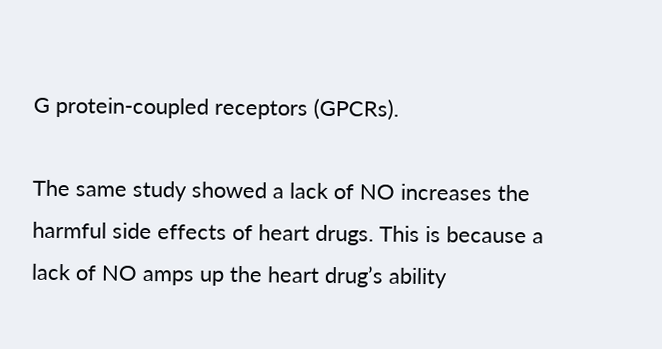G protein-coupled receptors (GPCRs).

The same study showed a lack of NO increases the harmful side effects of heart drugs. This is because a lack of NO amps up the heart drug’s ability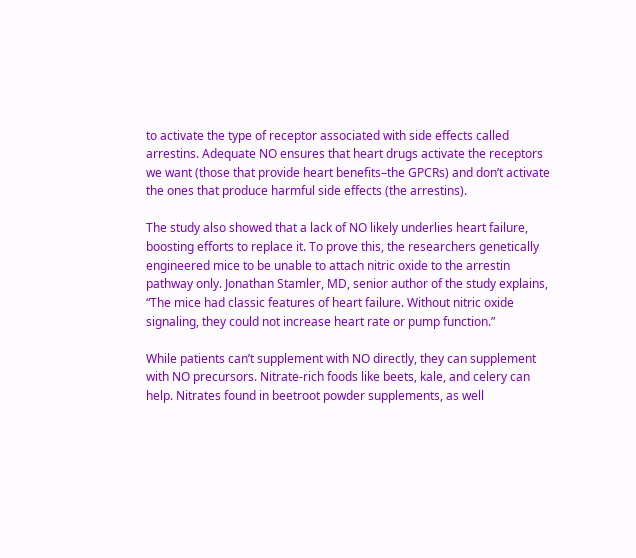to activate the type of receptor associated with side effects called arrestins. Adequate NO ensures that heart drugs activate the receptors we want (those that provide heart benefits–the GPCRs) and don’t activate the ones that produce harmful side effects (the arrestins).

The study also showed that a lack of NO likely underlies heart failure, boosting efforts to replace it. To prove this, the researchers genetically engineered mice to be unable to attach nitric oxide to the arrestin pathway only. Jonathan Stamler, MD, senior author of the study explains, “The mice had classic features of heart failure. Without nitric oxide signaling, they could not increase heart rate or pump function.”

While patients can’t supplement with NO directly, they can supplement with NO precursors. Nitrate-rich foods like beets, kale, and celery can help. Nitrates found in beetroot powder supplements, as well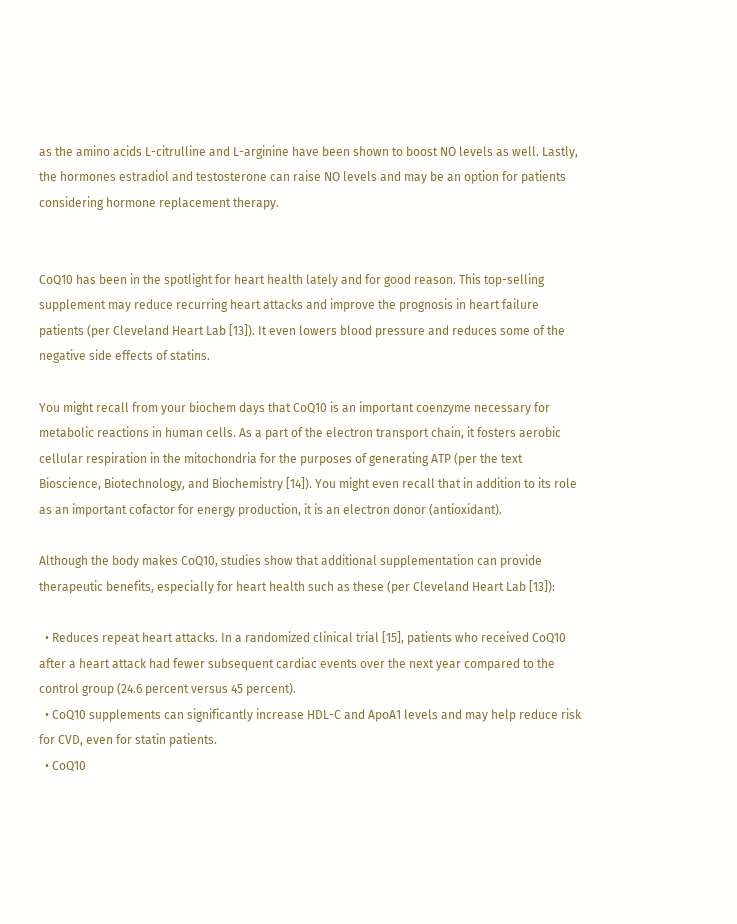as the amino acids L-citrulline and L-arginine have been shown to boost NO levels as well. Lastly, the hormones estradiol and testosterone can raise NO levels and may be an option for patients considering hormone replacement therapy.


CoQ10 has been in the spotlight for heart health lately and for good reason. This top-selling supplement may reduce recurring heart attacks and improve the prognosis in heart failure patients (per Cleveland Heart Lab [13]). It even lowers blood pressure and reduces some of the negative side effects of statins.

You might recall from your biochem days that CoQ10 is an important coenzyme necessary for metabolic reactions in human cells. As a part of the electron transport chain, it fosters aerobic cellular respiration in the mitochondria for the purposes of generating ATP (per the text Bioscience, Biotechnology, and Biochemistry [14]). You might even recall that in addition to its role as an important cofactor for energy production, it is an electron donor (antioxidant).

Although the body makes CoQ10, studies show that additional supplementation can provide therapeutic benefits, especially for heart health such as these (per Cleveland Heart Lab [13]):

  • Reduces repeat heart attacks. In a randomized clinical trial [15], patients who received CoQ10 after a heart attack had fewer subsequent cardiac events over the next year compared to the control group (24.6 percent versus 45 percent).
  • CoQ10 supplements can significantly increase HDL-C and ApoA1 levels and may help reduce risk for CVD, even for statin patients.
  • CoQ10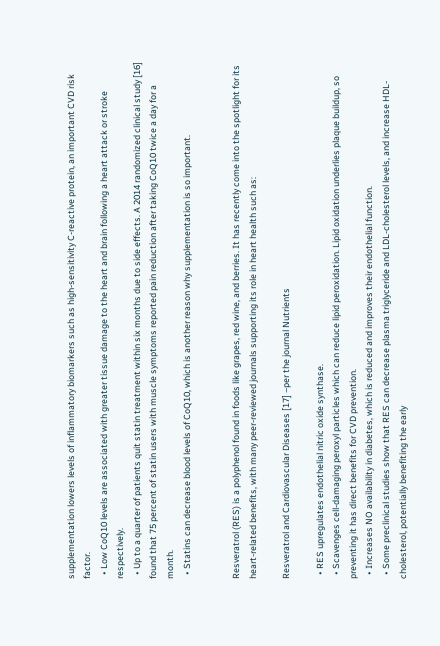supplementation lowers levels of inflammatory biomarkers such as high-sensitivity C-reactive protein, an important CVD risk factor.
  • Low CoQ10 levels are associated with greater tissue damage to the heart and brain following a heart attack or stroke respectively.
  • Up to a quarter of patients quit statin treatment within six months due to side effects. A 2014 randomized clinical study [16] found that 75 percent of statin users with muscle symptoms reported pain reduction after taking CoQ10 twice a day for a month.
  • Statins can decrease blood levels of CoQ10, which is another reason why supplementation is so important.


Resveratrol (RES) is a polyphenol found in foods like grapes, red wine, and berries. It has recently come into the spotlight for its heart-related benefits, with many peer-reviewed journals supporting its role in heart health such as:

Resveratrol and Cardiovascular Diseases [17] –per the journal Nutrients

  • RES upregulates endothelial nitric oxide synthase.
  • Scavenges cell-damaging peroxyl particles which can reduce lipid peroxidation. Lipid oxidation underlies plaque buildup, so preventing it has direct benefits for CVD prevention.
  • Increases NO availability in diabetes, which is reduced and improves their endothelial function.
  • Some preclinical studies show that RES can decrease plasma triglyceride and LDL-cholesterol levels, and increase HDL-cholesterol, potentially benefiting the early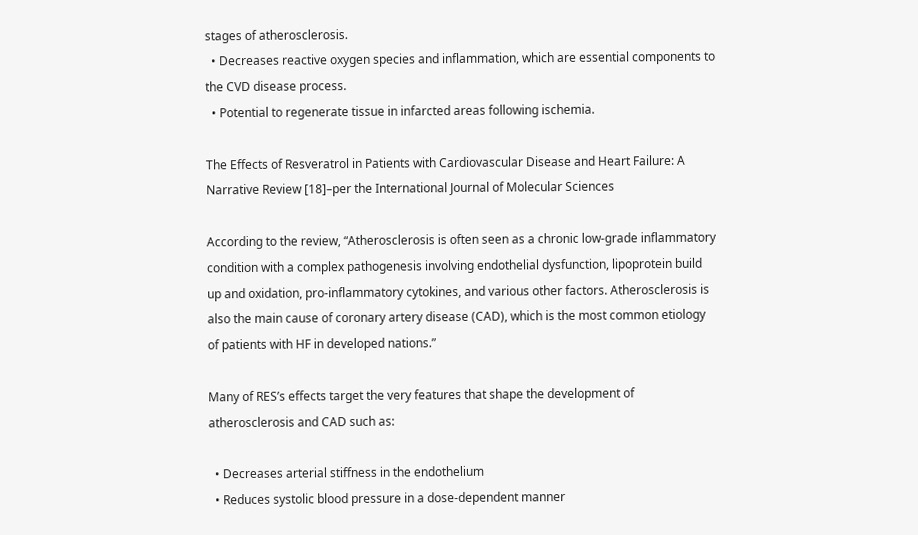stages of atherosclerosis.
  • Decreases reactive oxygen species and inflammation, which are essential components to the CVD disease process.
  • Potential to regenerate tissue in infarcted areas following ischemia.

The Effects of Resveratrol in Patients with Cardiovascular Disease and Heart Failure: A Narrative Review [18]–per the International Journal of Molecular Sciences

According to the review, “Atherosclerosis is often seen as a chronic low-grade inflammatory condition with a complex pathogenesis involving endothelial dysfunction, lipoprotein build up and oxidation, pro-inflammatory cytokines, and various other factors. Atherosclerosis is also the main cause of coronary artery disease (CAD), which is the most common etiology of patients with HF in developed nations.”

Many of RES’s effects target the very features that shape the development of atherosclerosis and CAD such as:

  • Decreases arterial stiffness in the endothelium
  • Reduces systolic blood pressure in a dose-dependent manner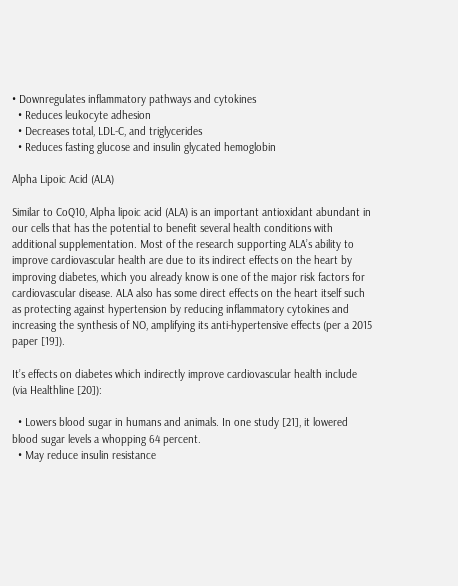• Downregulates inflammatory pathways and cytokines
  • Reduces leukocyte adhesion
  • Decreases total, LDL-C, and triglycerides
  • Reduces fasting glucose and insulin glycated hemoglobin

Alpha Lipoic Acid (ALA)

Similar to CoQ10, Alpha lipoic acid (ALA) is an important antioxidant abundant in our cells that has the potential to benefit several health conditions with additional supplementation. Most of the research supporting ALA’s ability to improve cardiovascular health are due to its indirect effects on the heart by improving diabetes, which you already know is one of the major risk factors for cardiovascular disease. ALA also has some direct effects on the heart itself such as protecting against hypertension by reducing inflammatory cytokines and increasing the synthesis of NO, amplifying its anti-hypertensive effects (per a 2015 paper [19]).

It’s effects on diabetes which indirectly improve cardiovascular health include (via Healthline [20]):

  • Lowers blood sugar in humans and animals. In one study [21], it lowered blood sugar levels a whopping 64 percent.
  • May reduce insulin resistance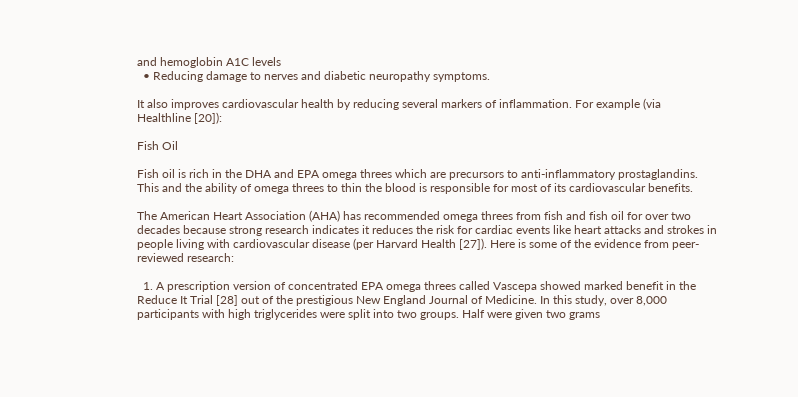and hemoglobin A1C levels
  • Reducing damage to nerves and diabetic neuropathy symptoms.

It also improves cardiovascular health by reducing several markers of inflammation. For example (via Healthline [20]):

Fish Oil

Fish oil is rich in the DHA and EPA omega threes which are precursors to anti-inflammatory prostaglandins. This and the ability of omega threes to thin the blood is responsible for most of its cardiovascular benefits.

The American Heart Association (AHA) has recommended omega threes from fish and fish oil for over two decades because strong research indicates it reduces the risk for cardiac events like heart attacks and strokes in people living with cardiovascular disease (per Harvard Health [27]). Here is some of the evidence from peer-reviewed research:

  1. A prescription version of concentrated EPA omega threes called Vascepa showed marked benefit in the Reduce It Trial [28] out of the prestigious New England Journal of Medicine. In this study, over 8,000 participants with high triglycerides were split into two groups. Half were given two grams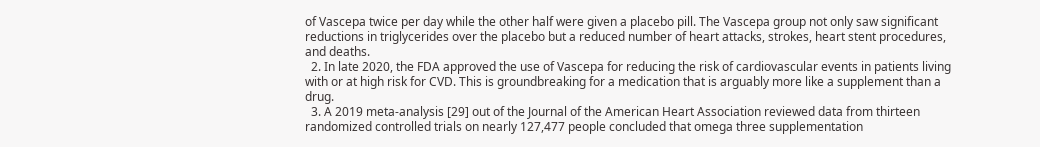of Vascepa twice per day while the other half were given a placebo pill. The Vascepa group not only saw significant reductions in triglycerides over the placebo but a reduced number of heart attacks, strokes, heart stent procedures, and deaths.
  2. In late 2020, the FDA approved the use of Vascepa for reducing the risk of cardiovascular events in patients living with or at high risk for CVD. This is groundbreaking for a medication that is arguably more like a supplement than a drug.
  3. A 2019 meta-analysis [29] out of the Journal of the American Heart Association reviewed data from thirteen randomized controlled trials on nearly 127,477 people concluded that omega three supplementation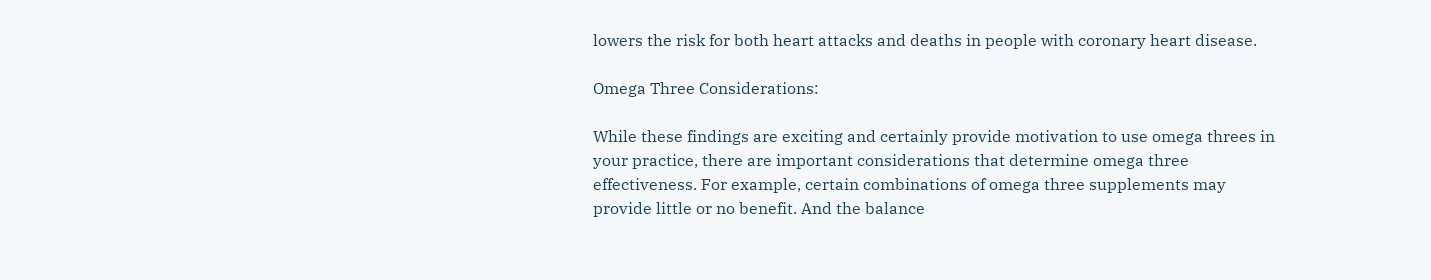lowers the risk for both heart attacks and deaths in people with coronary heart disease.

Omega Three Considerations:

While these findings are exciting and certainly provide motivation to use omega threes in your practice, there are important considerations that determine omega three effectiveness. For example, certain combinations of omega three supplements may provide little or no benefit. And the balance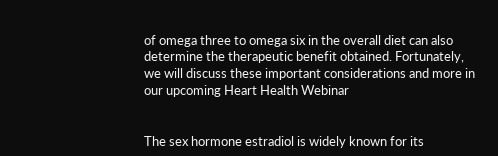of omega three to omega six in the overall diet can also determine the therapeutic benefit obtained. Fortunately, we will discuss these important considerations and more in our upcoming Heart Health Webinar


The sex hormone estradiol is widely known for its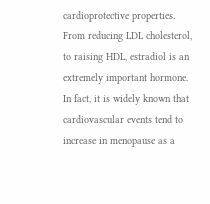cardioprotective properties. From reducing LDL cholesterol, to raising HDL, estradiol is an extremely important hormone. In fact, it is widely known that cardiovascular events tend to increase in menopause as a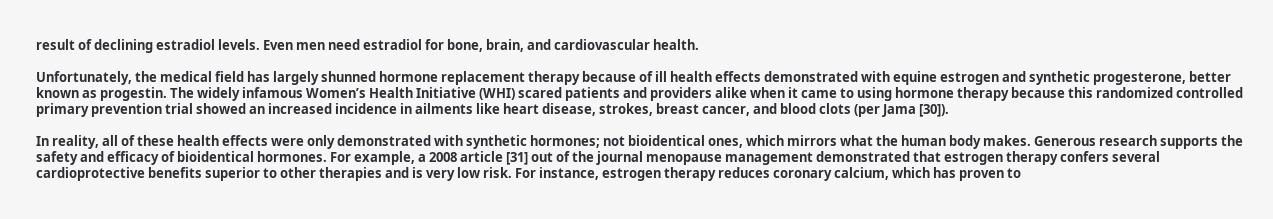result of declining estradiol levels. Even men need estradiol for bone, brain, and cardiovascular health.

Unfortunately, the medical field has largely shunned hormone replacement therapy because of ill health effects demonstrated with equine estrogen and synthetic progesterone, better known as progestin. The widely infamous Women’s Health Initiative (WHI) scared patients and providers alike when it came to using hormone therapy because this randomized controlled primary prevention trial showed an increased incidence in ailments like heart disease, strokes, breast cancer, and blood clots (per Jama [30]).

In reality, all of these health effects were only demonstrated with synthetic hormones; not bioidentical ones, which mirrors what the human body makes. Generous research supports the safety and efficacy of bioidentical hormones. For example, a 2008 article [31] out of the journal menopause management demonstrated that estrogen therapy confers several cardioprotective benefits superior to other therapies and is very low risk. For instance, estrogen therapy reduces coronary calcium, which has proven to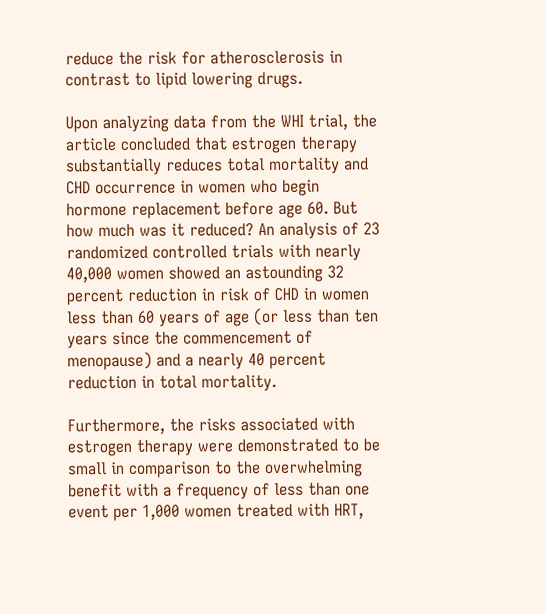reduce the risk for atherosclerosis in contrast to lipid lowering drugs.

Upon analyzing data from the WHI trial, the article concluded that estrogen therapy substantially reduces total mortality and CHD occurrence in women who begin hormone replacement before age 60. But how much was it reduced? An analysis of 23 randomized controlled trials with nearly 40,000 women showed an astounding 32 percent reduction in risk of CHD in women less than 60 years of age (or less than ten years since the commencement of menopause) and a nearly 40 percent reduction in total mortality.

Furthermore, the risks associated with estrogen therapy were demonstrated to be small in comparison to the overwhelming benefit with a frequency of less than one event per 1,000 women treated with HRT,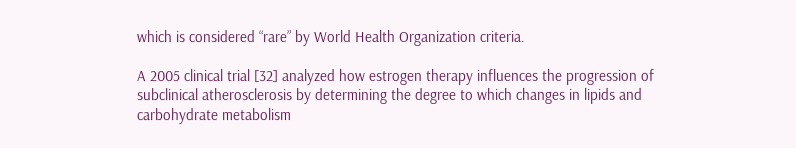which is considered “rare” by World Health Organization criteria.

A 2005 clinical trial [32] analyzed how estrogen therapy influences the progression of subclinical atherosclerosis by determining the degree to which changes in lipids and carbohydrate metabolism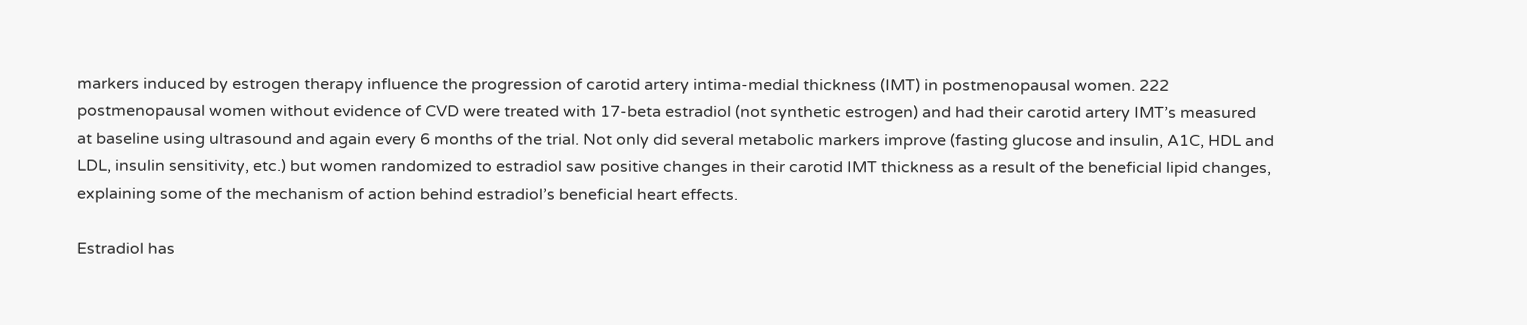markers induced by estrogen therapy influence the progression of carotid artery intima-medial thickness (IMT) in postmenopausal women. 222 postmenopausal women without evidence of CVD were treated with 17-beta estradiol (not synthetic estrogen) and had their carotid artery IMT’s measured at baseline using ultrasound and again every 6 months of the trial. Not only did several metabolic markers improve (fasting glucose and insulin, A1C, HDL and LDL, insulin sensitivity, etc.) but women randomized to estradiol saw positive changes in their carotid IMT thickness as a result of the beneficial lipid changes, explaining some of the mechanism of action behind estradiol’s beneficial heart effects.

Estradiol has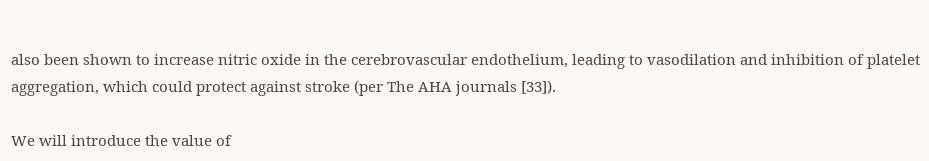also been shown to increase nitric oxide in the cerebrovascular endothelium, leading to vasodilation and inhibition of platelet aggregation, which could protect against stroke (per The AHA journals [33]).

We will introduce the value of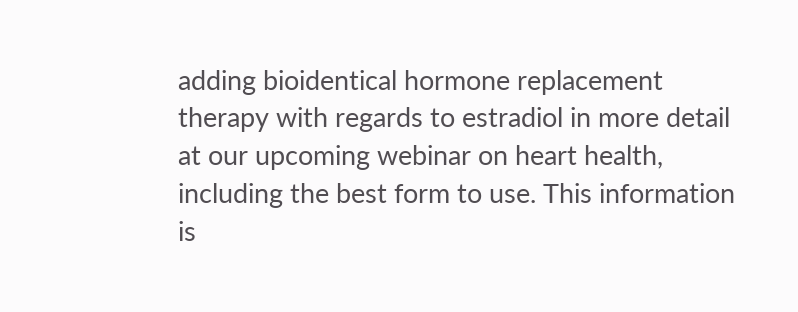adding bioidentical hormone replacement therapy with regards to estradiol in more detail at our upcoming webinar on heart health, including the best form to use. This information is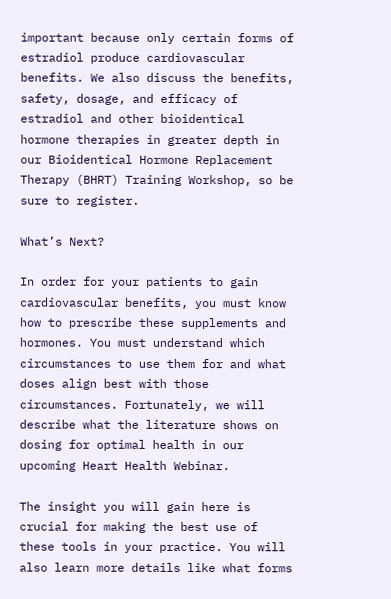important because only certain forms of estradiol produce cardiovascular benefits. We also discuss the benefits, safety, dosage, and efficacy of estradiol and other bioidentical hormone therapies in greater depth in our Bioidentical Hormone Replacement Therapy (BHRT) Training Workshop, so be sure to register.

What’s Next?

In order for your patients to gain cardiovascular benefits, you must know how to prescribe these supplements and hormones. You must understand which circumstances to use them for and what doses align best with those circumstances. Fortunately, we will describe what the literature shows on dosing for optimal health in our upcoming Heart Health Webinar.

The insight you will gain here is crucial for making the best use of these tools in your practice. You will also learn more details like what forms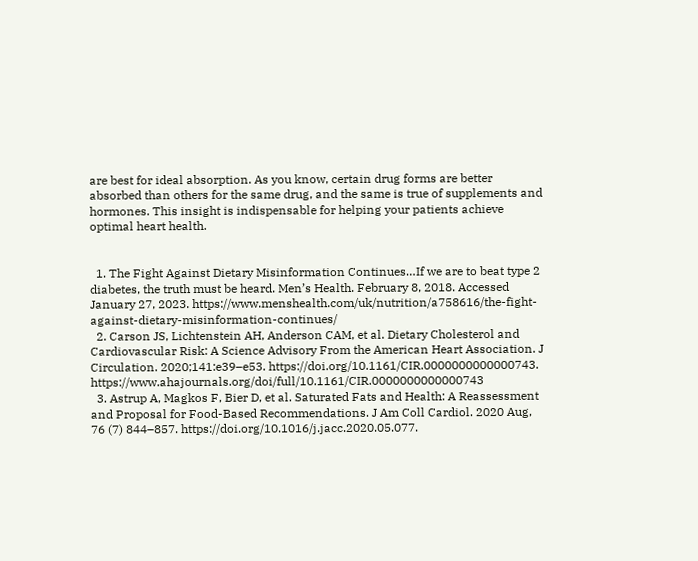are best for ideal absorption. As you know, certain drug forms are better absorbed than others for the same drug, and the same is true of supplements and hormones. This insight is indispensable for helping your patients achieve optimal heart health.


  1. The Fight Against Dietary Misinformation Continues…If we are to beat type 2 diabetes, the truth must be heard. Men’s Health. February 8, 2018. Accessed January 27, 2023. https://www.menshealth.com/uk/nutrition/a758616/the-fight-against-dietary-misinformation-continues/
  2. Carson JS, Lichtenstein AH, Anderson CAM, et al. Dietary Cholesterol and Cardiovascular Risk: A Science Advisory From the American Heart Association. J Circulation. 2020;141:e39–e53. https://doi.org/10.1161/CIR.0000000000000743. https://www.ahajournals.org/doi/full/10.1161/CIR.0000000000000743
  3. Astrup A, Magkos F, Bier D, et al. Saturated Fats and Health: A Reassessment and Proposal for Food-Based Recommendations. J Am Coll Cardiol. 2020 Aug, 76 (7) 844–857. https://doi.org/10.1016/j.jacc.2020.05.077.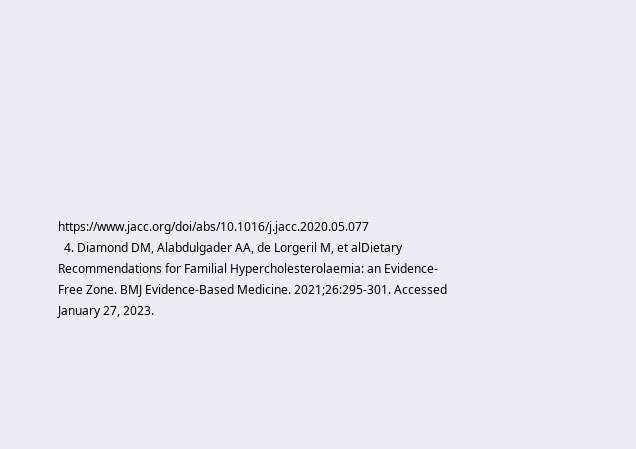https://www.jacc.org/doi/abs/10.1016/j.jacc.2020.05.077
  4. Diamond DM, Alabdulgader AA, de Lorgeril M, et alDietary Recommendations for Familial Hypercholesterolaemia: an Evidence-Free Zone. BMJ Evidence-Based Medicine. 2021;26:295-301. Accessed January 27, 2023.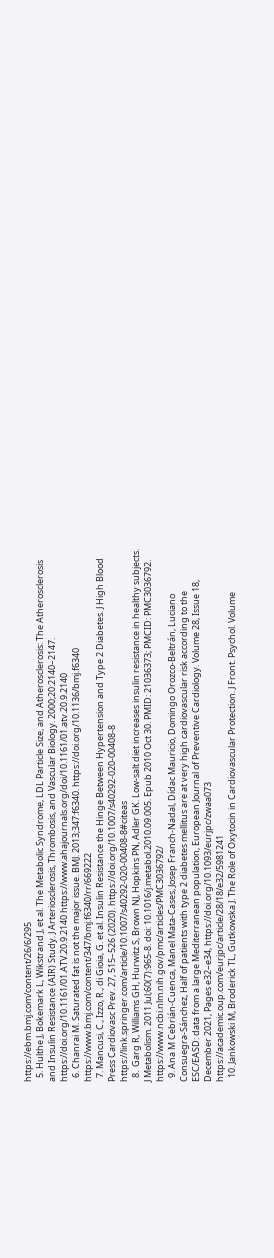https://ebm.bmj.com/content/26/6/295
  5. Hulthe J, Bokemark L, Wikstrand J, et al. The Metabolic Syndrome, LDL Particle Size, and Atherosclerosis: The Atherosclerosis and Insulin Resistance (AIR) Study. J Arteriosclerosis, Thrombosis, and Vascular Biology. 2000;20:2140–2147. https://doi.org/10.1161/01.ATV.20.9.2140 https://www.ahajournals.org/doi/10.1161/01.atv.20.9.2140
  6. Chanrai M. Saturated fat is not the major issue. BMJ. 2013;347:f6340. https://doi.org/10.1136/bmj.f6340  https://www.bmj.com/content/347/bmj.f6340/rr/669222
  7. Mancusi, C., Izzo, R., di Gioia, G. et al. Insulin Resistance the Hinge Between Hypertension and Type 2 Diabetes. J High Blood Press Cardiovasc Prev. 27, 515–526 (2020). https://doi.org/10.1007/s40292-020-00408-8 https://link.springer.com/article/10.1007/s40292-020-00408-8#citeas
  8.  Garg R, Williams GH, Hurwitz S, Brown NJ, Hopkins PN, Adler GK. Low-salt diet increases insulin resistance in healthy subjects. J Metabolism. 2011 Jul;60(7):965-8. doi: 10.1016/j.metabol.2010.09.005. Epub 2010 Oct 30. PMID: 21036373; PMCID: PMC3036792.  https://www.ncbi.nlm.nih.gov/pmc/articles/PMC3036792/
  9. Ana M Cebrián-Cuenca, Manel Mata-Cases, Josep Franch-Nadal, Dídac Mauricio, Domingo Orozco-Beltrán, Luciano Consuegra-Sánchez, Half of patients with type 2 diabetes mellitus are at very high cardiovascular risk according to the ESC/EASD: data from a large Mediterranean population, European Journal of Preventive Cardiology. Volume 28, Issue 18, December 2021, Pages e32–e34, https://doi.org/10.1093/eurjpc/zwaa073 https://academic.oup.com/eurjpc/article/28/18/e32/5981241
  10. Jankowski M, Broderick TL, Gutkowska J. The Role of Oxytocin in Cardiovascular Protection. J Front. Psychol. Volume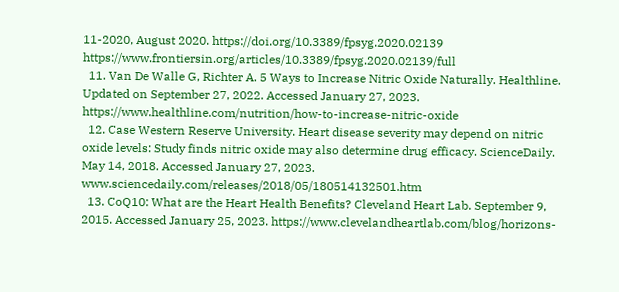11-2020, August 2020. https://doi.org/10.3389/fpsyg.2020.02139 https://www.frontiersin.org/articles/10.3389/fpsyg.2020.02139/full
  11. Van De Walle G, Richter A. 5 Ways to Increase Nitric Oxide Naturally. Healthline. Updated on September 27, 2022. Accessed January 27, 2023. https://www.healthline.com/nutrition/how-to-increase-nitric-oxide
  12. Case Western Reserve University. Heart disease severity may depend on nitric oxide levels: Study finds nitric oxide may also determine drug efficacy. ScienceDaily. May 14, 2018. Accessed January 27, 2023. www.sciencedaily.com/releases/2018/05/180514132501.htm
  13. CoQ10: What are the Heart Health Benefits? Cleveland Heart Lab. September 9, 2015. Accessed January 25, 2023. https://www.clevelandheartlab.com/blog/horizons-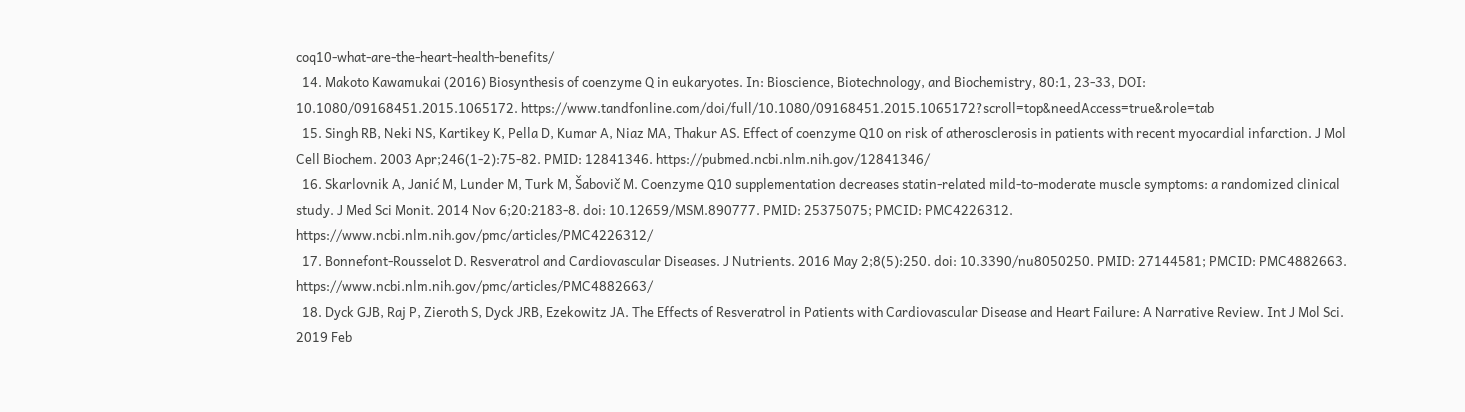coq10-what-are-the-heart-health-benefits/
  14. Makoto Kawamukai (2016) Biosynthesis of coenzyme Q in eukaryotes. In: Bioscience, Biotechnology, and Biochemistry, 80:1, 23-33, DOI: 10.1080/09168451.2015.1065172. https://www.tandfonline.com/doi/full/10.1080/09168451.2015.1065172?scroll=top&needAccess=true&role=tab
  15. Singh RB, Neki NS, Kartikey K, Pella D, Kumar A, Niaz MA, Thakur AS. Effect of coenzyme Q10 on risk of atherosclerosis in patients with recent myocardial infarction. J Mol Cell Biochem. 2003 Apr;246(1-2):75-82. PMID: 12841346. https://pubmed.ncbi.nlm.nih.gov/12841346/
  16. Skarlovnik A, Janić M, Lunder M, Turk M, Šabovič M. Coenzyme Q10 supplementation decreases statin-related mild-to-moderate muscle symptoms: a randomized clinical study. J Med Sci Monit. 2014 Nov 6;20:2183-8. doi: 10.12659/MSM.890777. PMID: 25375075; PMCID: PMC4226312. https://www.ncbi.nlm.nih.gov/pmc/articles/PMC4226312/
  17. Bonnefont-Rousselot D. Resveratrol and Cardiovascular Diseases. J Nutrients. 2016 May 2;8(5):250. doi: 10.3390/nu8050250. PMID: 27144581; PMCID: PMC4882663. https://www.ncbi.nlm.nih.gov/pmc/articles/PMC4882663/
  18. Dyck GJB, Raj P, Zieroth S, Dyck JRB, Ezekowitz JA. The Effects of Resveratrol in Patients with Cardiovascular Disease and Heart Failure: A Narrative Review. Int J Mol Sci. 2019 Feb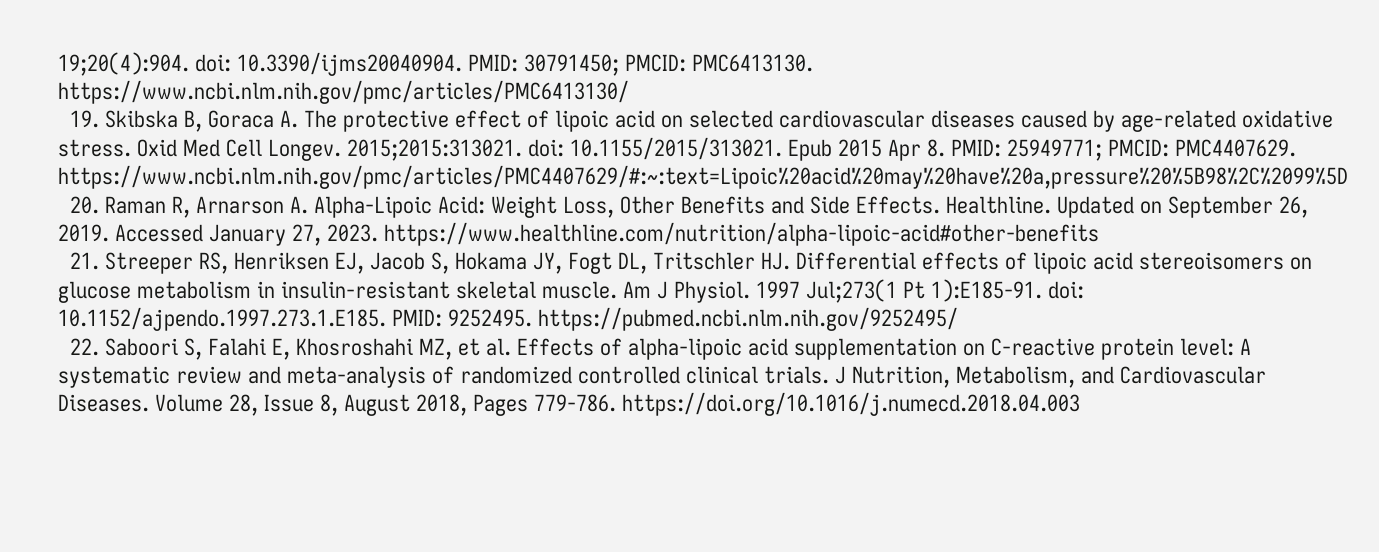19;20(4):904. doi: 10.3390/ijms20040904. PMID: 30791450; PMCID: PMC6413130.  https://www.ncbi.nlm.nih.gov/pmc/articles/PMC6413130/
  19. Skibska B, Goraca A. The protective effect of lipoic acid on selected cardiovascular diseases caused by age-related oxidative stress. Oxid Med Cell Longev. 2015;2015:313021. doi: 10.1155/2015/313021. Epub 2015 Apr 8. PMID: 25949771; PMCID: PMC4407629. https://www.ncbi.nlm.nih.gov/pmc/articles/PMC4407629/#:~:text=Lipoic%20acid%20may%20have%20a,pressure%20%5B98%2C%2099%5D
  20. Raman R, Arnarson A. Alpha-Lipoic Acid: Weight Loss, Other Benefits and Side Effects. Healthline. Updated on September 26, 2019. Accessed January 27, 2023. https://www.healthline.com/nutrition/alpha-lipoic-acid#other-benefits
  21. Streeper RS, Henriksen EJ, Jacob S, Hokama JY, Fogt DL, Tritschler HJ. Differential effects of lipoic acid stereoisomers on glucose metabolism in insulin-resistant skeletal muscle. Am J Physiol. 1997 Jul;273(1 Pt 1):E185-91. doi: 10.1152/ajpendo.1997.273.1.E185. PMID: 9252495. https://pubmed.ncbi.nlm.nih.gov/9252495/
  22. Saboori S, Falahi E, Khosroshahi MZ, et al. Effects of alpha-lipoic acid supplementation on C-reactive protein level: A systematic review and meta-analysis of randomized controlled clinical trials. J Nutrition, Metabolism, and Cardiovascular Diseases. Volume 28, Issue 8, August 2018, Pages 779-786. https://doi.org/10.1016/j.numecd.2018.04.003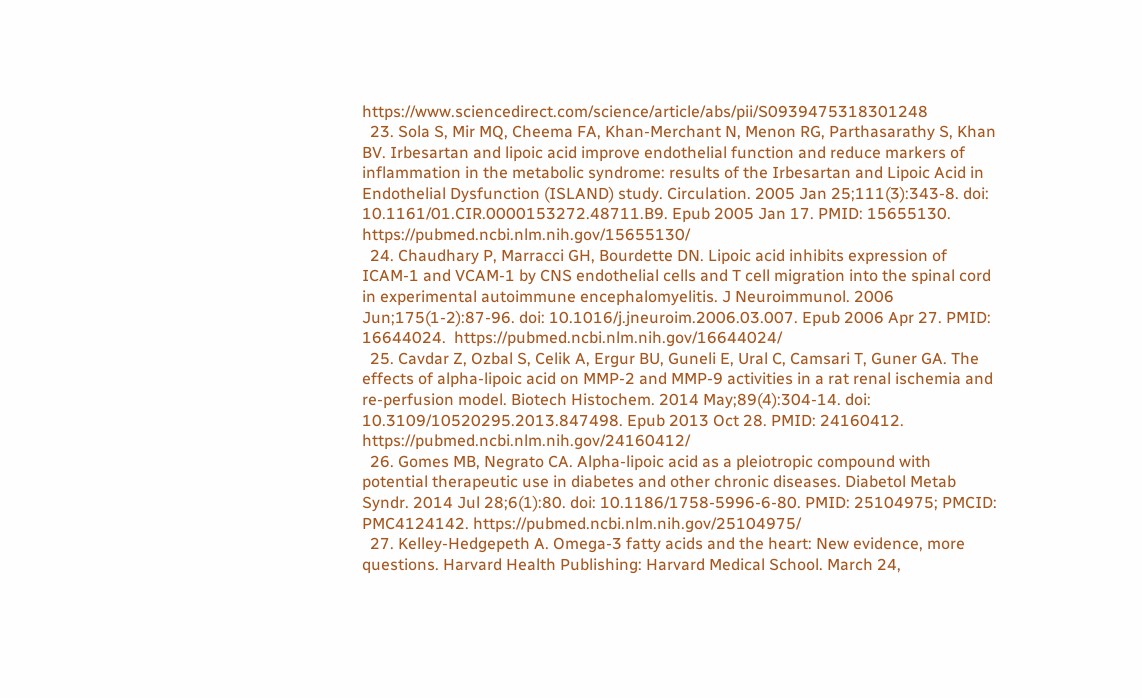https://www.sciencedirect.com/science/article/abs/pii/S0939475318301248
  23. Sola S, Mir MQ, Cheema FA, Khan-Merchant N, Menon RG, Parthasarathy S, Khan BV. Irbesartan and lipoic acid improve endothelial function and reduce markers of inflammation in the metabolic syndrome: results of the Irbesartan and Lipoic Acid in Endothelial Dysfunction (ISLAND) study. Circulation. 2005 Jan 25;111(3):343-8. doi: 10.1161/01.CIR.0000153272.48711.B9. Epub 2005 Jan 17. PMID: 15655130. https://pubmed.ncbi.nlm.nih.gov/15655130/
  24. Chaudhary P, Marracci GH, Bourdette DN. Lipoic acid inhibits expression of ICAM-1 and VCAM-1 by CNS endothelial cells and T cell migration into the spinal cord in experimental autoimmune encephalomyelitis. J Neuroimmunol. 2006 Jun;175(1-2):87-96. doi: 10.1016/j.jneuroim.2006.03.007. Epub 2006 Apr 27. PMID: 16644024.  https://pubmed.ncbi.nlm.nih.gov/16644024/
  25. Cavdar Z, Ozbal S, Celik A, Ergur BU, Guneli E, Ural C, Camsari T, Guner GA. The effects of alpha-lipoic acid on MMP-2 and MMP-9 activities in a rat renal ischemia and re-perfusion model. Biotech Histochem. 2014 May;89(4):304-14. doi: 10.3109/10520295.2013.847498. Epub 2013 Oct 28. PMID: 24160412. https://pubmed.ncbi.nlm.nih.gov/24160412/
  26. Gomes MB, Negrato CA. Alpha-lipoic acid as a pleiotropic compound with potential therapeutic use in diabetes and other chronic diseases. Diabetol Metab Syndr. 2014 Jul 28;6(1):80. doi: 10.1186/1758-5996-6-80. PMID: 25104975; PMCID: PMC4124142. https://pubmed.ncbi.nlm.nih.gov/25104975/
  27. Kelley-Hedgepeth A. Omega-3 fatty acids and the heart: New evidence, more questions. Harvard Health Publishing: Harvard Medical School. March 24,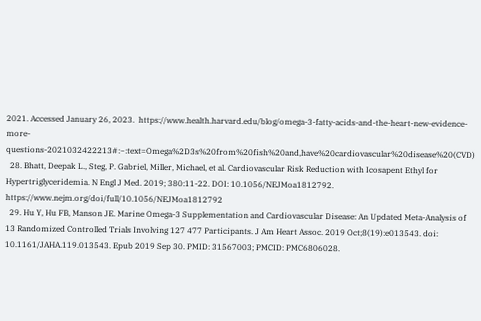2021. Accessed January 26, 2023.  https://www.health.harvard.edu/blog/omega-3-fatty-acids-and-the-heart-new-evidence-more-questions-2021032422213#:~:text=Omega%2D3s%20from%20fish%20and,have%20cardiovascular%20disease%20(CVD)
  28. Bhatt, Deepak L., Steg, P. Gabriel, Miller, Michael, et al. Cardiovascular Risk Reduction with Icosapent Ethyl for Hypertriglyceridemia. N Engl J Med. 2019; 380:11-22. DOI: 10.1056/NEJMoa1812792.  https://www.nejm.org/doi/full/10.1056/NEJMoa1812792
  29. Hu Y, Hu FB, Manson JE. Marine Omega-3 Supplementation and Cardiovascular Disease: An Updated Meta-Analysis of 13 Randomized Controlled Trials Involving 127 477 Participants. J Am Heart Assoc. 2019 Oct;8(19):e013543. doi: 10.1161/JAHA.119.013543. Epub 2019 Sep 30. PMID: 31567003; PMCID: PMC6806028.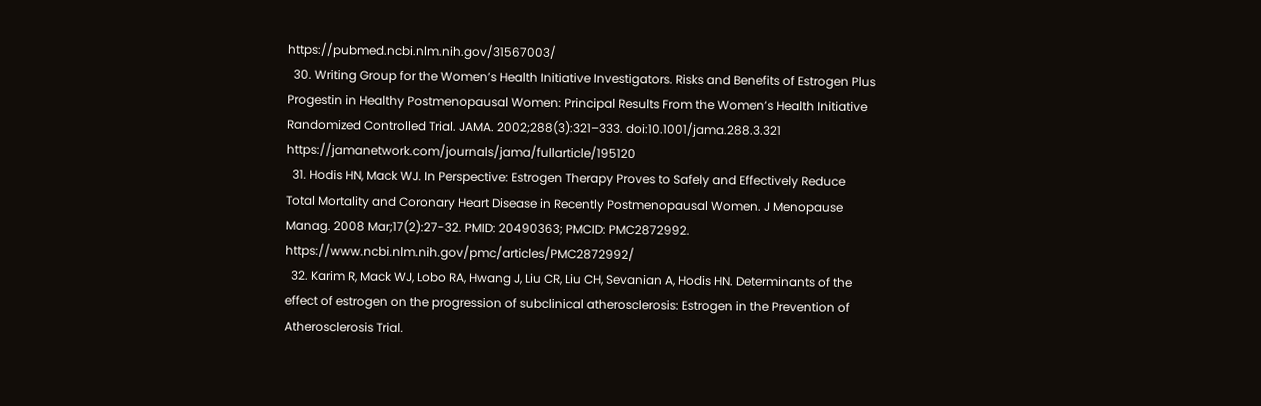https://pubmed.ncbi.nlm.nih.gov/31567003/
  30. Writing Group for the Women’s Health Initiative Investigators. Risks and Benefits of Estrogen Plus Progestin in Healthy Postmenopausal Women: Principal Results From the Women’s Health Initiative Randomized Controlled Trial. JAMA. 2002;288(3):321–333. doi:10.1001/jama.288.3.321 https://jamanetwork.com/journals/jama/fullarticle/195120
  31. Hodis HN, Mack WJ. In Perspective: Estrogen Therapy Proves to Safely and Effectively Reduce Total Mortality and Coronary Heart Disease in Recently Postmenopausal Women. J Menopause Manag. 2008 Mar;17(2):27-32. PMID: 20490363; PMCID: PMC2872992. https://www.ncbi.nlm.nih.gov/pmc/articles/PMC2872992/
  32. Karim R, Mack WJ, Lobo RA, Hwang J, Liu CR, Liu CH, Sevanian A, Hodis HN. Determinants of the effect of estrogen on the progression of subclinical atherosclerosis: Estrogen in the Prevention of Atherosclerosis Trial.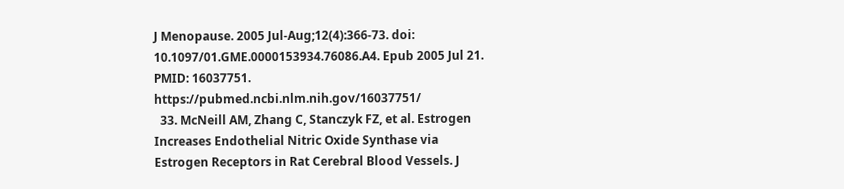J Menopause. 2005 Jul-Aug;12(4):366-73. doi: 10.1097/01.GME.0000153934.76086.A4. Epub 2005 Jul 21. PMID: 16037751. https://pubmed.ncbi.nlm.nih.gov/16037751/
  33. McNeill AM, Zhang C, Stanczyk FZ, et al. Estrogen Increases Endothelial Nitric Oxide Synthase via Estrogen Receptors in Rat Cerebral Blood Vessels. J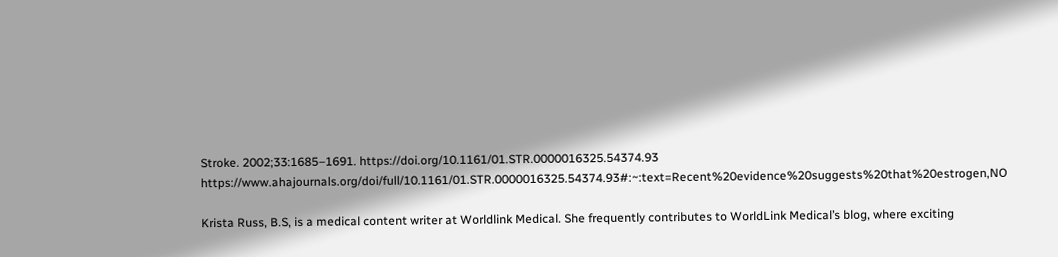Stroke. 2002;33:1685–1691. https://doi.org/10.1161/01.STR.0000016325.54374.93  https://www.ahajournals.org/doi/full/10.1161/01.STR.0000016325.54374.93#:~:text=Recent%20evidence%20suggests%20that%20estrogen,NO

Krista Russ, B.S, is a medical content writer at Worldlink Medical. She frequently contributes to WorldLink Medical’s blog, where exciting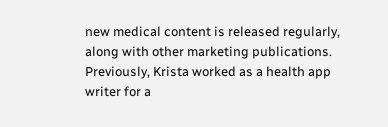new medical content is released regularly, along with other marketing publications. Previously, Krista worked as a health app writer for a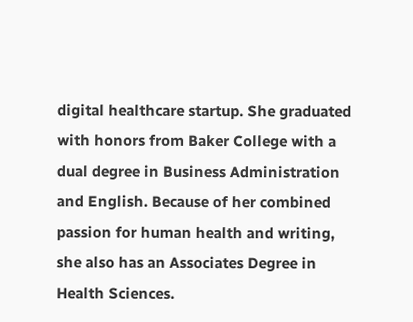digital healthcare startup. She graduated with honors from Baker College with a dual degree in Business Administration and English. Because of her combined passion for human health and writing, she also has an Associates Degree in Health Sciences.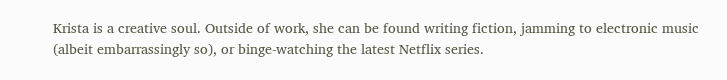Krista is a creative soul. Outside of work, she can be found writing fiction, jamming to electronic music (albeit embarrassingly so), or binge-watching the latest Netflix series.